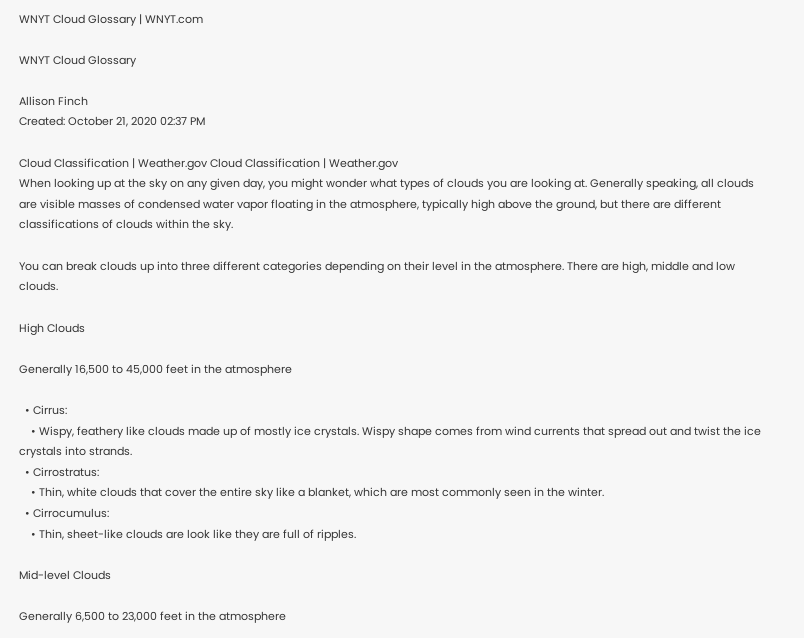WNYT Cloud Glossary | WNYT.com

WNYT Cloud Glossary

Allison Finch
Created: October 21, 2020 02:37 PM

Cloud Classification | Weather.gov Cloud Classification | Weather.gov
When looking up at the sky on any given day, you might wonder what types of clouds you are looking at. Generally speaking, all clouds are visible masses of condensed water vapor floating in the atmosphere, typically high above the ground, but there are different classifications of clouds within the sky.

You can break clouds up into three different categories depending on their level in the atmosphere. There are high, middle and low clouds.

High Clouds

Generally 16,500 to 45,000 feet in the atmosphere

  • Cirrus:
    • Wispy, feathery like clouds made up of mostly ice crystals. Wispy shape comes from wind currents that spread out and twist the ice crystals into strands.
  • Cirrostratus:
    • Thin, white clouds that cover the entire sky like a blanket, which are most commonly seen in the winter.
  • Cirrocumulus:
    • Thin, sheet-like clouds are look like they are full of ripples.

Mid-level Clouds

Generally 6,500 to 23,000 feet in the atmosphere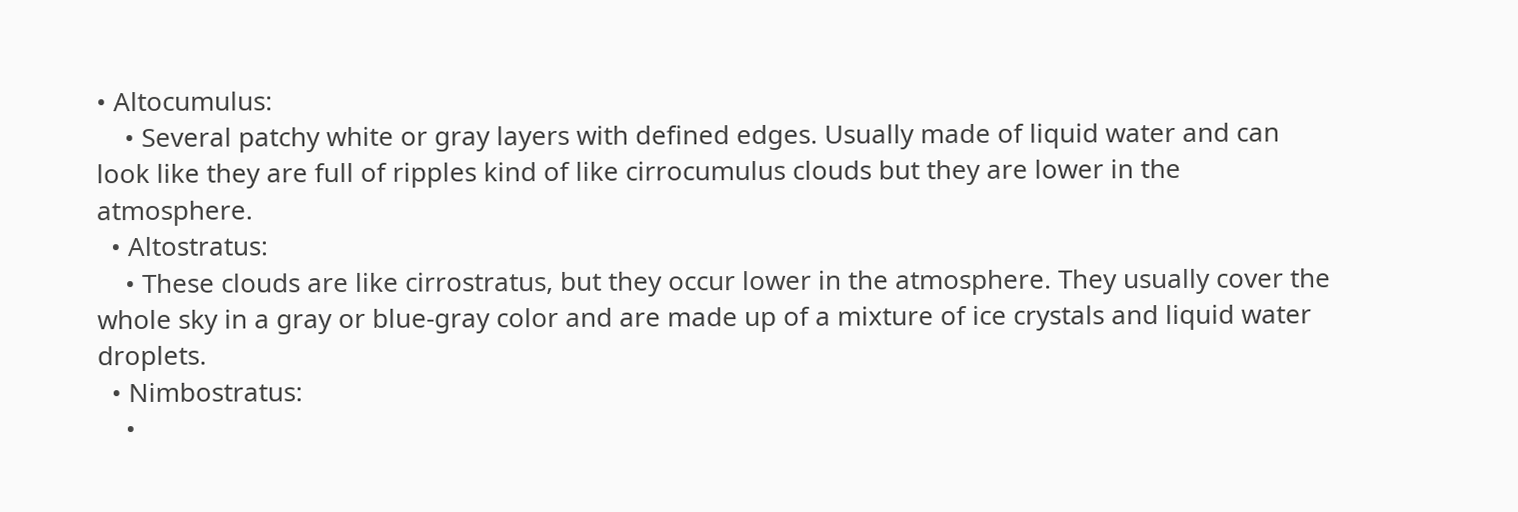• Altocumulus:
    • Several patchy white or gray layers with defined edges. Usually made of liquid water and can look like they are full of ripples kind of like cirrocumulus clouds but they are lower in the atmosphere.
  • Altostratus:
    • These clouds are like cirrostratus, but they occur lower in the atmosphere. They usually cover the whole sky in a gray or blue-gray color and are made up of a mixture of ice crystals and liquid water droplets.
  • Nimbostratus:
    •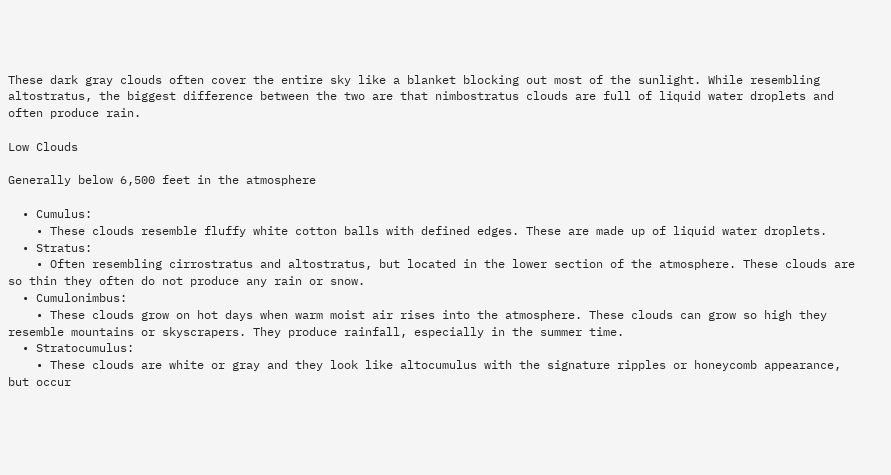These dark gray clouds often cover the entire sky like a blanket blocking out most of the sunlight. While resembling altostratus, the biggest difference between the two are that nimbostratus clouds are full of liquid water droplets and often produce rain.

Low Clouds

Generally below 6,500 feet in the atmosphere

  • Cumulus:
    • These clouds resemble fluffy white cotton balls with defined edges. These are made up of liquid water droplets.
  • Stratus:
    • Often resembling cirrostratus and altostratus, but located in the lower section of the atmosphere. These clouds are so thin they often do not produce any rain or snow.
  • Cumulonimbus:
    • These clouds grow on hot days when warm moist air rises into the atmosphere. These clouds can grow so high they resemble mountains or skyscrapers. They produce rainfall, especially in the summer time.
  • Stratocumulus:
    • These clouds are white or gray and they look like altocumulus with the signature ripples or honeycomb appearance, but occur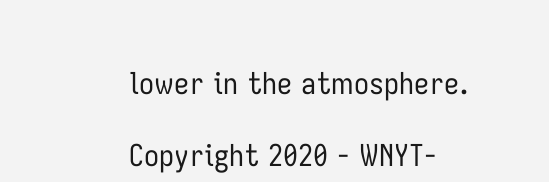lower in the atmosphere.

Copyright 2020 - WNYT-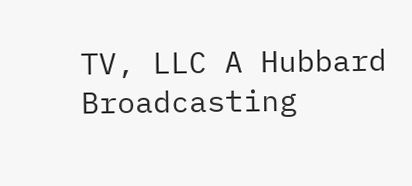TV, LLC A Hubbard Broadcasting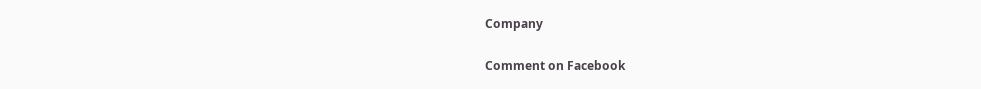Company

Comment on Facebook